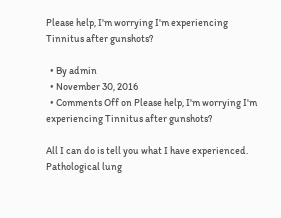Please help, I'm worrying I'm experiencing Tinnitus after gunshots?

  • By admin
  • November 30, 2016
  • Comments Off on Please help, I'm worrying I'm experiencing Tinnitus after gunshots?

All I can do is tell you what I have experienced. Pathological lung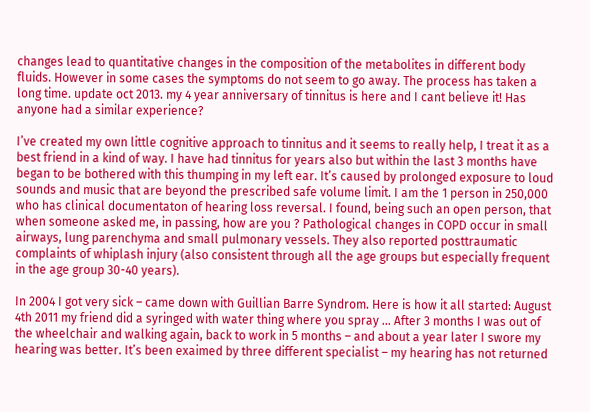changes lead to quantitative changes in the composition of the metabolites in different body fluids. However in some cases the symptoms do not seem to go away. The process has taken a long time. update oct 2013. my 4 year anniversary of tinnitus is here and I cant believe it! Has anyone had a similar experience?

I’ve created my own little cognitive approach to tinnitus and it seems to really help, I treat it as a best friend in a kind of way. I have had tinnitus for years also but within the last 3 months have began to be bothered with this thumping in my left ear. It’s caused by prolonged exposure to loud sounds and music that are beyond the prescribed safe volume limit. I am the 1 person in 250,000 who has clinical documentaton of hearing loss reversal. I found, being such an open person, that when someone asked me, in passing, how are you ? Pathological changes in COPD occur in small airways, lung parenchyma and small pulmonary vessels. They also reported posttraumatic complaints of whiplash injury (also consistent through all the age groups but especially frequent in the age group 30-40 years).

In 2004 I got very sick – came down with Guillian Barre Syndrom. Here is how it all started: August 4th 2011 my friend did a syringed with water thing where you spray … After 3 months I was out of the wheelchair and walking again, back to work in 5 months – and about a year later I swore my hearing was better. It’s been exaimed by three different specialist – my hearing has not returned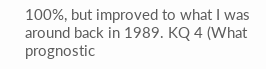100%, but improved to what I was around back in 1989. KQ 4 (What prognostic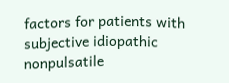factors for patients with subjective idiopathic nonpulsatile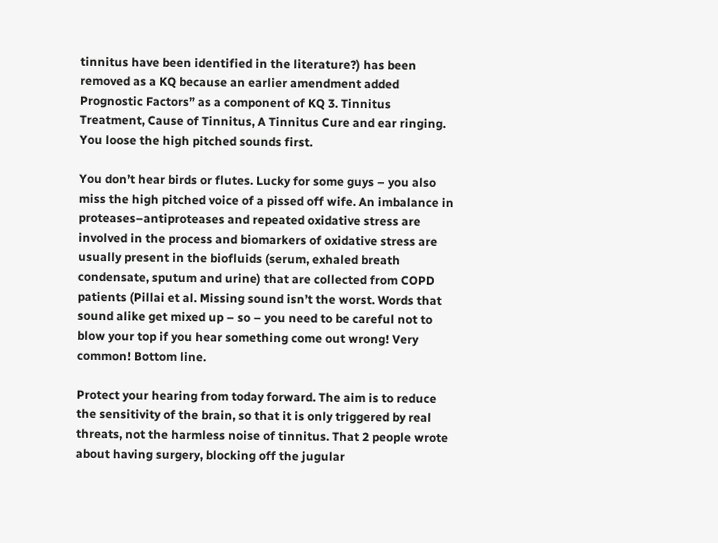tinnitus have been identified in the literature?) has been removed as a KQ because an earlier amendment added Prognostic Factors” as a component of KQ 3. Tinnitus Treatment, Cause of Tinnitus, A Tinnitus Cure and ear ringing. You loose the high pitched sounds first.

You don’t hear birds or flutes. Lucky for some guys – you also miss the high pitched voice of a pissed off wife. An imbalance in proteases–antiproteases and repeated oxidative stress are involved in the process and biomarkers of oxidative stress are usually present in the biofluids (serum, exhaled breath condensate, sputum and urine) that are collected from COPD patients (Pillai et al. Missing sound isn’t the worst. Words that sound alike get mixed up – so – you need to be careful not to blow your top if you hear something come out wrong! Very common! Bottom line.

Protect your hearing from today forward. The aim is to reduce the sensitivity of the brain, so that it is only triggered by real threats, not the harmless noise of tinnitus. That 2 people wrote about having surgery, blocking off the jugular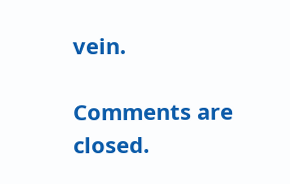vein.

Comments are closed.